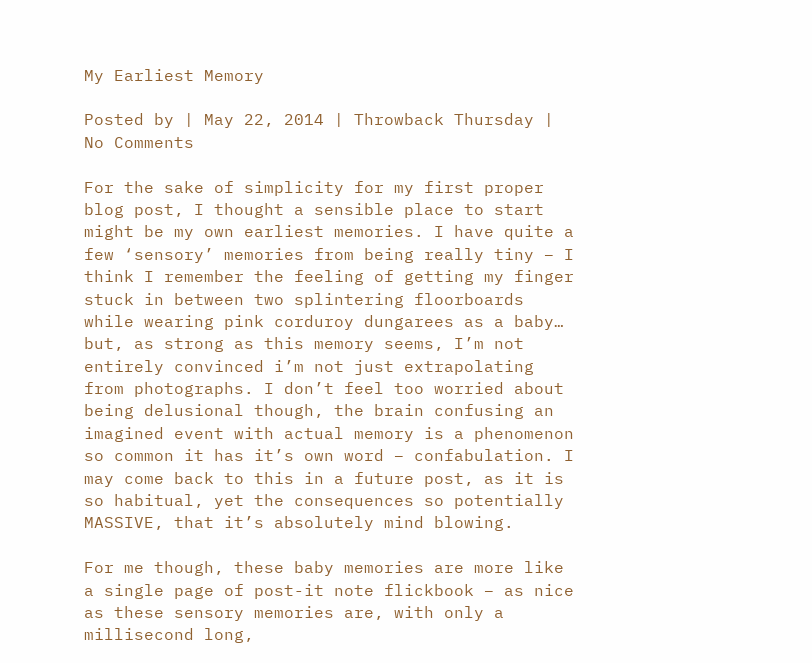My Earliest Memory

Posted by | May 22, 2014 | Throwback Thursday | No Comments

For the sake of simplicity for my first proper blog post, I thought a sensible place to start might be my own earliest memories. I have quite a few ‘sensory’ memories from being really tiny – I think I remember the feeling of getting my finger stuck in between two splintering floorboards while wearing pink corduroy dungarees as a baby… but, as strong as this memory seems, I’m not entirely convinced i’m not just extrapolating from photographs. I don’t feel too worried about being delusional though, the brain confusing an imagined event with actual memory is a phenomenon so common it has it’s own word – confabulation. I may come back to this in a future post, as it is so habitual, yet the consequences so potentially MASSIVE, that it’s absolutely mind blowing.

For me though, these baby memories are more like a single page of post-it note flickbook – as nice as these sensory memories are, with only a millisecond long,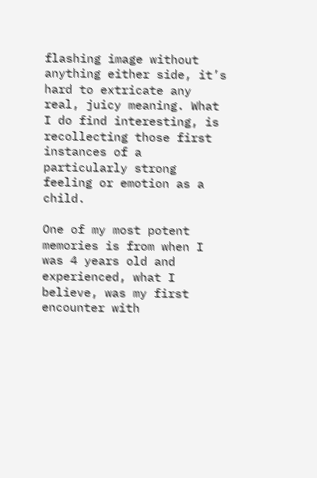flashing image without anything either side, it’s hard to extricate any real, juicy meaning. What I do find interesting, is recollecting those first instances of a particularly strong feeling or emotion as a child.

One of my most potent memories is from when I was 4 years old and experienced, what I believe, was my first encounter with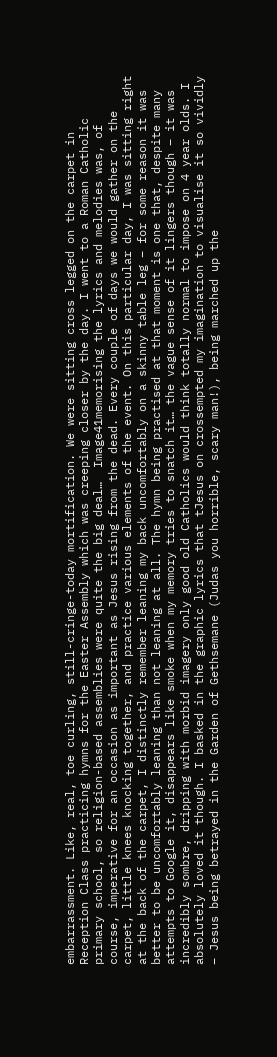embarrassment. Like, real, toe curling, still-cringe-today mortification. We were sitting cross legged on the carpet in Reception Class practicing hymns for the Easter Assembly which was creeping closer by the day. I went to a Roman Catholic primary school, so religion-based assemblies were quite the big deal…  Image41memorising the lyrics and melodies was, of course, imperative for an occasion as important as Jesus rising from the dead. Every couple of days we would gather on the carpet, little knees knocking together, and practice various elements of the event. On this particular day, I was sitting right at the back of the carpet, I distinctly remember leaning my back uncomfortably on a skinny table leg – for some reason it was better to be uncomfortably leaning than not leaning at all. The hymn being practised at that moment is one that, despite many attempts to Google it, disappears like smoke when my memory tries to snatch it… the vague sense of it lingers though – it was incredibly sombre, dripping with morbid imagery only good old Catholics would think totally normal to impose on 4 year olds. I absolutely loved it though. I basked in the graphic lyrics that tJesus on crossempted my imagination to visualise it so vividly – Jesus being betrayed in the Garden of Gethsemane (Judas you horrible, scary man!), being marched up the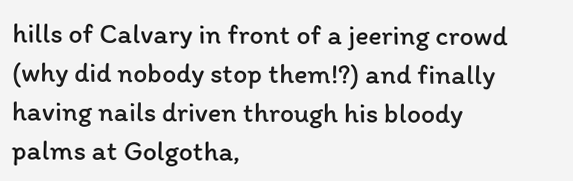hills of Calvary in front of a jeering crowd (why did nobody stop them!?) and finally having nails driven through his bloody palms at Golgotha,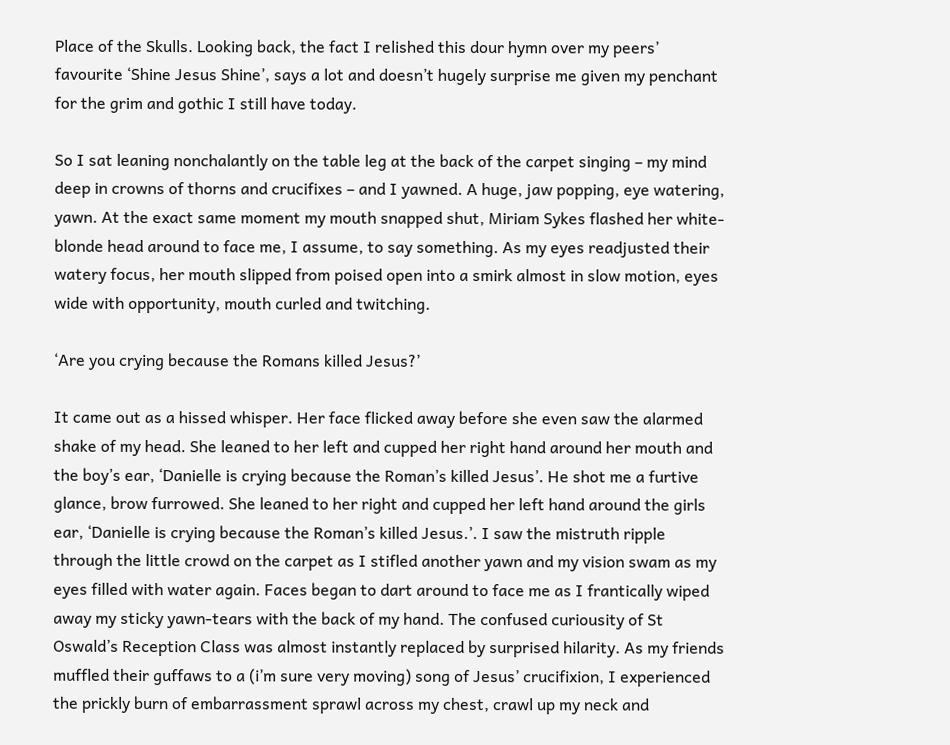Place of the Skulls. Looking back, the fact I relished this dour hymn over my peers’ favourite ‘Shine Jesus Shine’, says a lot and doesn’t hugely surprise me given my penchant for the grim and gothic I still have today.

So I sat leaning nonchalantly on the table leg at the back of the carpet singing – my mind deep in crowns of thorns and crucifixes – and I yawned. A huge, jaw popping, eye watering, yawn. At the exact same moment my mouth snapped shut, Miriam Sykes flashed her white-blonde head around to face me, I assume, to say something. As my eyes readjusted their watery focus, her mouth slipped from poised open into a smirk almost in slow motion, eyes wide with opportunity, mouth curled and twitching.

‘Are you crying because the Romans killed Jesus?’

It came out as a hissed whisper. Her face flicked away before she even saw the alarmed shake of my head. She leaned to her left and cupped her right hand around her mouth and the boy’s ear, ‘Danielle is crying because the Roman’s killed Jesus’. He shot me a furtive glance, brow furrowed. She leaned to her right and cupped her left hand around the girls ear, ‘Danielle is crying because the Roman’s killed Jesus.’. I saw the mistruth ripple through the little crowd on the carpet as I stifled another yawn and my vision swam as my eyes filled with water again. Faces began to dart around to face me as I frantically wiped away my sticky yawn-tears with the back of my hand. The confused curiousity of St Oswald’s Reception Class was almost instantly replaced by surprised hilarity. As my friends muffled their guffaws to a (i’m sure very moving) song of Jesus’ crucifixion, I experienced the prickly burn of embarrassment sprawl across my chest, crawl up my neck and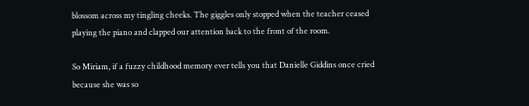blossom across my tingling cheeks. The giggles only stopped when the teacher ceased playing the piano and clapped our attention back to the front of the room.

So Miriam, if a fuzzy childhood memory ever tells you that Danielle Giddins once cried because she was so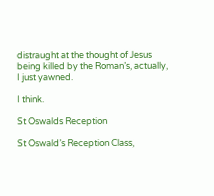distraught at the thought of Jesus being killed by the Roman’s, actually, I just yawned.

I think.

St Oswalds Reception

St Oswald’s Reception Class,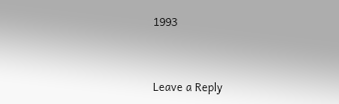1993


Leave a Reply